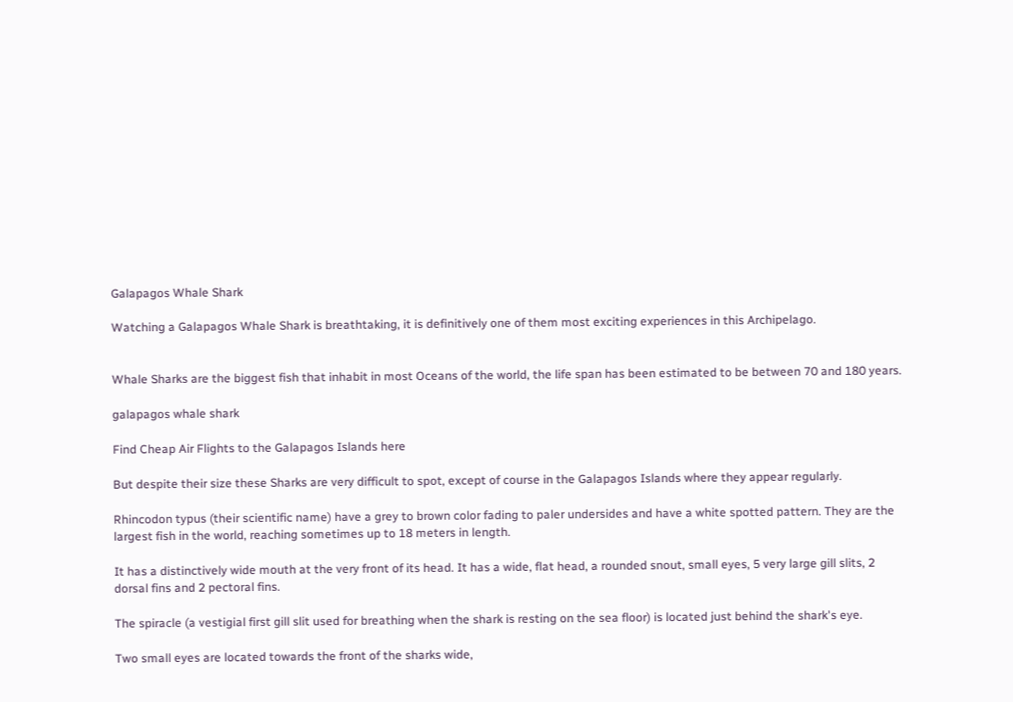Galapagos Whale Shark

Watching a Galapagos Whale Shark is breathtaking, it is definitively one of them most exciting experiences in this Archipelago.


Whale Sharks are the biggest fish that inhabit in most Oceans of the world, the life span has been estimated to be between 70 and 180 years.

galapagos whale shark

Find Cheap Air Flights to the Galapagos Islands here

But despite their size these Sharks are very difficult to spot, except of course in the Galapagos Islands where they appear regularly.

Rhincodon typus (their scientific name) have a grey to brown color fading to paler undersides and have a white spotted pattern. They are the largest fish in the world, reaching sometimes up to 18 meters in length.

It has a distinctively wide mouth at the very front of its head. It has a wide, flat head, a rounded snout, small eyes, 5 very large gill slits, 2 dorsal fins and 2 pectoral fins.

The spiracle (a vestigial first gill slit used for breathing when the shark is resting on the sea floor) is located just behind the shark's eye.

Two small eyes are located towards the front of the sharks wide,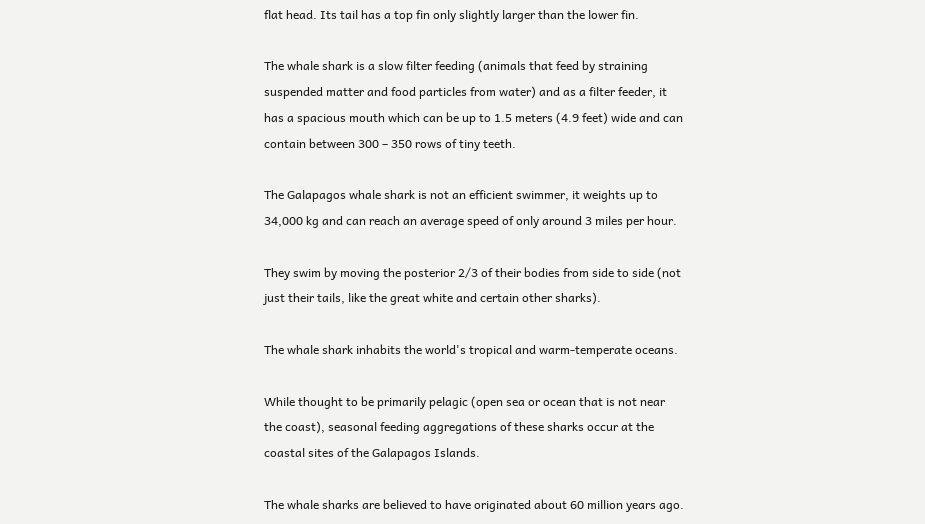flat head. Its tail has a top fin only slightly larger than the lower fin.

The whale shark is a slow filter feeding (animals that feed by straining suspended matter and food particles from water) and as a filter feeder, it has a spacious mouth which can be up to 1.5 meters (4.9 feet) wide and can contain between 300 – 350 rows of tiny teeth.

The Galapagos whale shark is not an efficient swimmer, it weights up to 34,000 kg and can reach an average speed of only around 3 miles per hour.

They swim by moving the posterior 2/3 of their bodies from side to side (not just their tails, like the great white and certain other sharks).

The whale shark inhabits the world's tropical and warm-temperate oceans.

While thought to be primarily pelagic (open sea or ocean that is not near the coast), seasonal feeding aggregations of these sharks occur at the coastal sites of the Galapagos Islands.

The whale sharks are believed to have originated about 60 million years ago.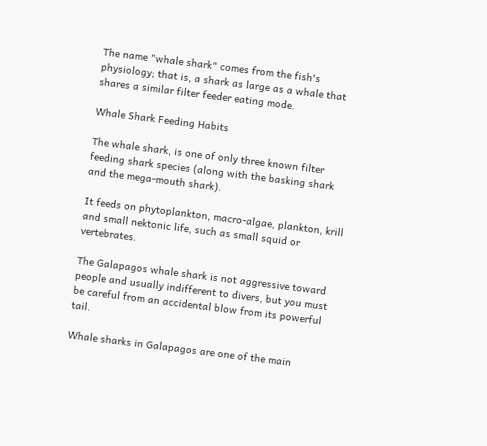The name "whale shark" comes from the fish's physiology; that is, a shark as large as a whale that shares a similar filter feeder eating mode.

Whale Shark Feeding Habits

The whale shark, is one of only three known filter feeding shark species (along with the basking shark and the mega-mouth shark).

It feeds on phytoplankton, macro-algae, plankton, krill and small nektonic life, such as small squid or vertebrates.

The Galapagos whale shark is not aggressive toward people and usually indifferent to divers, but you must be careful from an accidental blow from its powerful tail.

Whale sharks in Galapagos are one of the main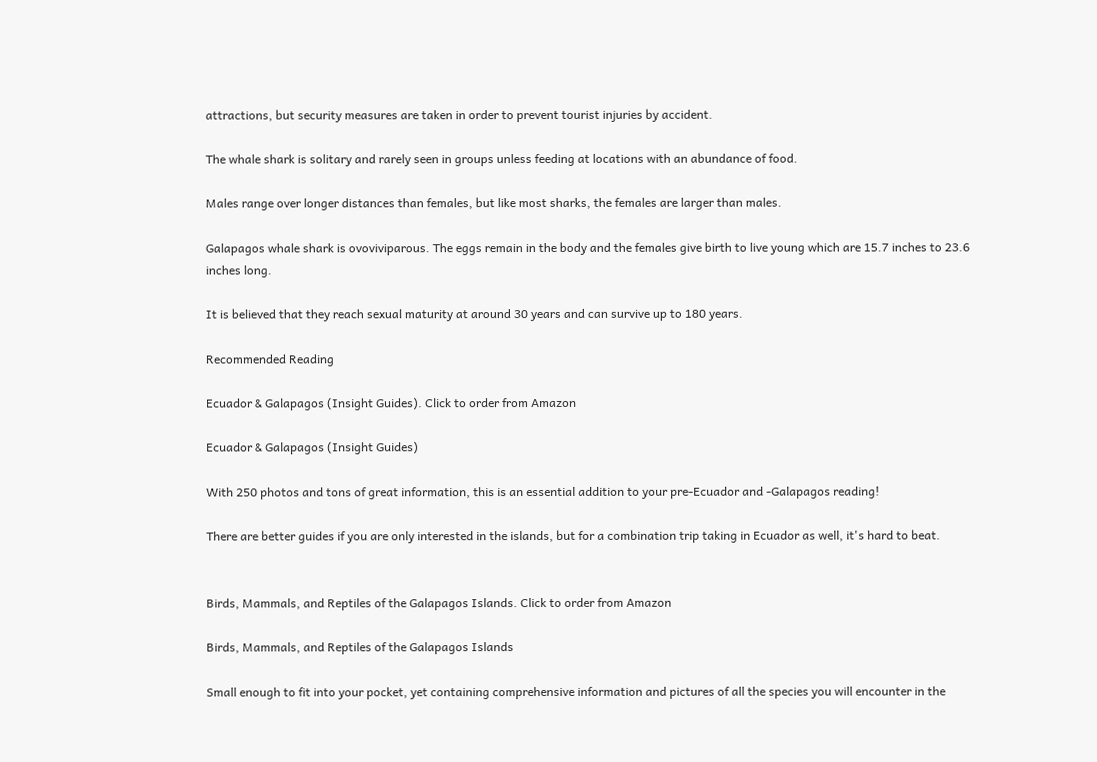attractions, but security measures are taken in order to prevent tourist injuries by accident.

The whale shark is solitary and rarely seen in groups unless feeding at locations with an abundance of food.

Males range over longer distances than females, but like most sharks, the females are larger than males.

Galapagos whale shark is ovoviviparous. The eggs remain in the body and the females give birth to live young which are 15.7 inches to 23.6 inches long.

It is believed that they reach sexual maturity at around 30 years and can survive up to 180 years.

Recommended Reading

Ecuador & Galapagos (Insight Guides). Click to order from Amazon

Ecuador & Galapagos (Insight Guides)

With 250 photos and tons of great information, this is an essential addition to your pre-Ecuador and -Galapagos reading!

There are better guides if you are only interested in the islands, but for a combination trip taking in Ecuador as well, it's hard to beat.


Birds, Mammals, and Reptiles of the Galapagos Islands. Click to order from Amazon

Birds, Mammals, and Reptiles of the Galapagos Islands

Small enough to fit into your pocket, yet containing comprehensive information and pictures of all the species you will encounter in the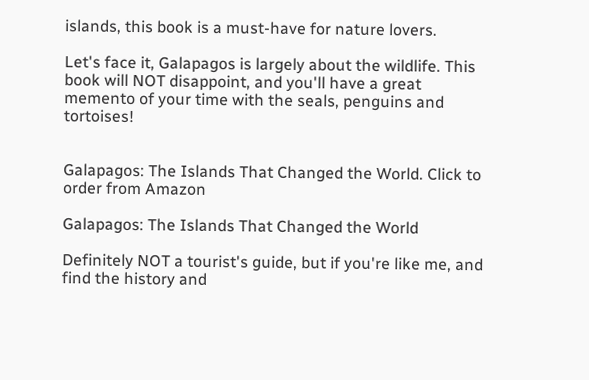islands, this book is a must-have for nature lovers.

Let's face it, Galapagos is largely about the wildlife. This book will NOT disappoint, and you'll have a great memento of your time with the seals, penguins and tortoises!


Galapagos: The Islands That Changed the World. Click to order from Amazon

Galapagos: The Islands That Changed the World

Definitely NOT a tourist's guide, but if you're like me, and find the history and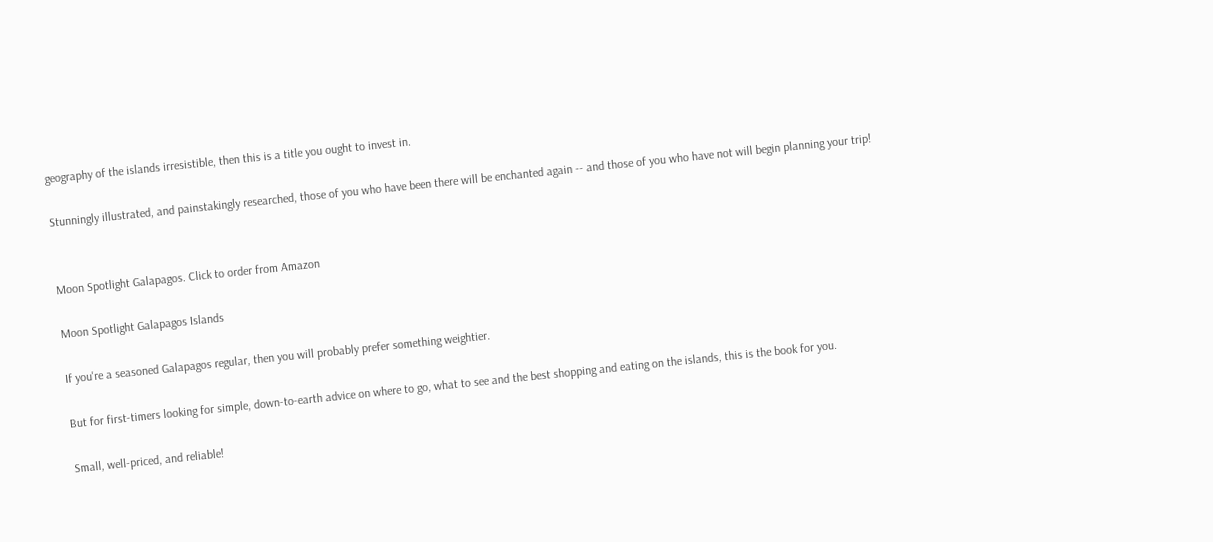geography of the islands irresistible, then this is a title you ought to invest in.

Stunningly illustrated, and painstakingly researched, those of you who have been there will be enchanted again -- and those of you who have not will begin planning your trip!


Moon Spotlight Galapagos. Click to order from Amazon

Moon Spotlight Galapagos Islands

If you're a seasoned Galapagos regular, then you will probably prefer something weightier.

But for first-timers looking for simple, down-to-earth advice on where to go, what to see and the best shopping and eating on the islands, this is the book for you.

Small, well-priced, and reliable!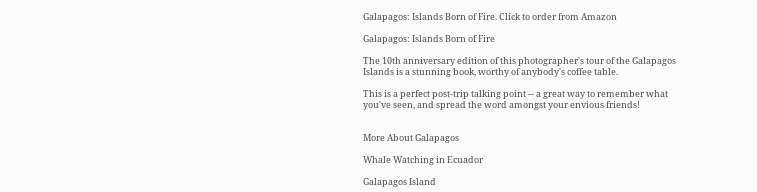Galapagos: Islands Born of Fire. Click to order from Amazon

Galapagos: Islands Born of Fire

The 10th anniversary edition of this photographer's tour of the Galapagos Islands is a stunning book, worthy of anybody's coffee table.

This is a perfect post-trip talking point -- a great way to remember what you've seen, and spread the word amongst your envious friends!


More About Galapagos

Whale Watching in Ecuador

Galapagos Island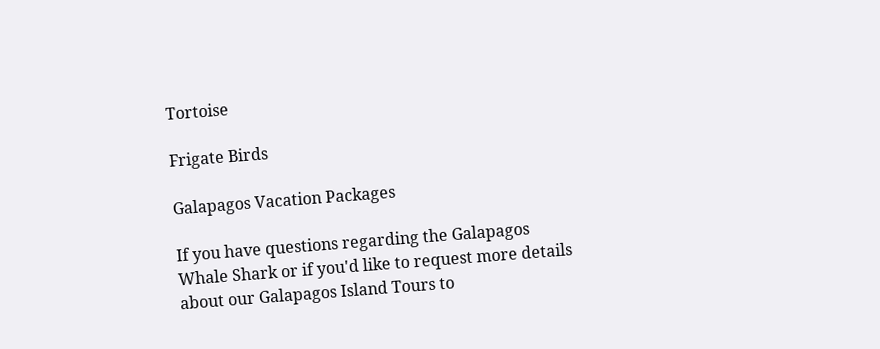Tortoise

Frigate Birds

Galapagos Vacation Packages

If you have questions regarding the Galapagos Whale Shark or if you'd like to request more details about our Galapagos Island Tours to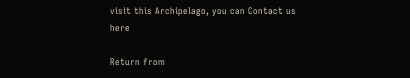visit this Archipelago, you can Contact us here

Return from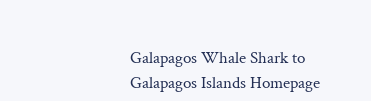Galapagos Whale Shark to Galapagos Islands Homepage